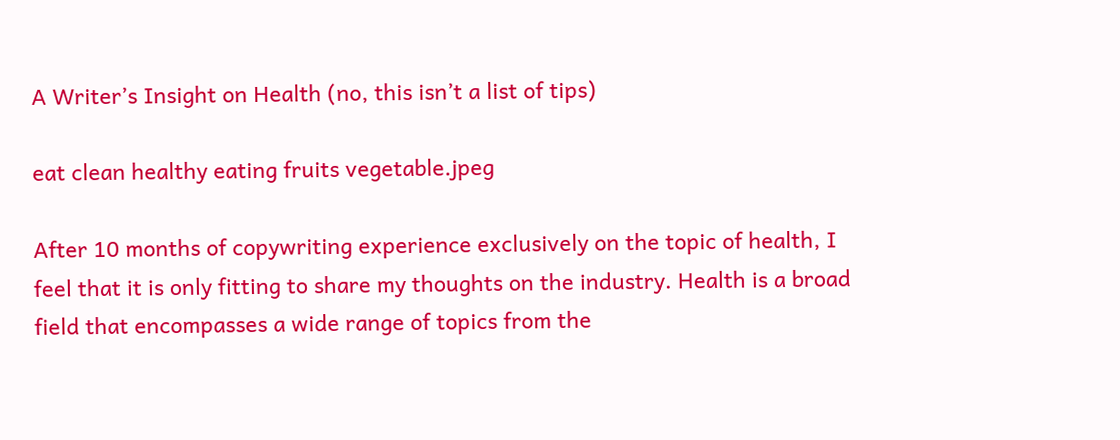A Writer’s Insight on Health (no, this isn’t a list of tips)

eat clean healthy eating fruits vegetable.jpeg

After 10 months of copywriting experience exclusively on the topic of health, I feel that it is only fitting to share my thoughts on the industry. Health is a broad field that encompasses a wide range of topics from the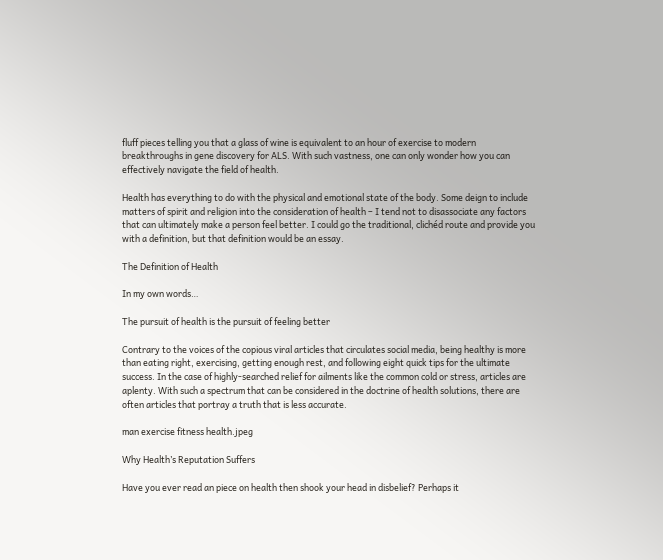fluff pieces telling you that a glass of wine is equivalent to an hour of exercise to modern breakthroughs in gene discovery for ALS. With such vastness, one can only wonder how you can effectively navigate the field of health.

Health has everything to do with the physical and emotional state of the body. Some deign to include matters of spirit and religion into the consideration of health – I tend not to disassociate any factors that can ultimately make a person feel better. I could go the traditional, clichéd route and provide you with a definition, but that definition would be an essay.

The Definition of Health

In my own words…

The pursuit of health is the pursuit of feeling better

Contrary to the voices of the copious viral articles that circulates social media, being healthy is more than eating right, exercising, getting enough rest, and following eight quick tips for the ultimate success. In the case of highly-searched relief for ailments like the common cold or stress, articles are aplenty. With such a spectrum that can be considered in the doctrine of health solutions, there are often articles that portray a truth that is less accurate.

man exercise fitness health.jpeg

Why Health’s Reputation Suffers

Have you ever read an piece on health then shook your head in disbelief? Perhaps it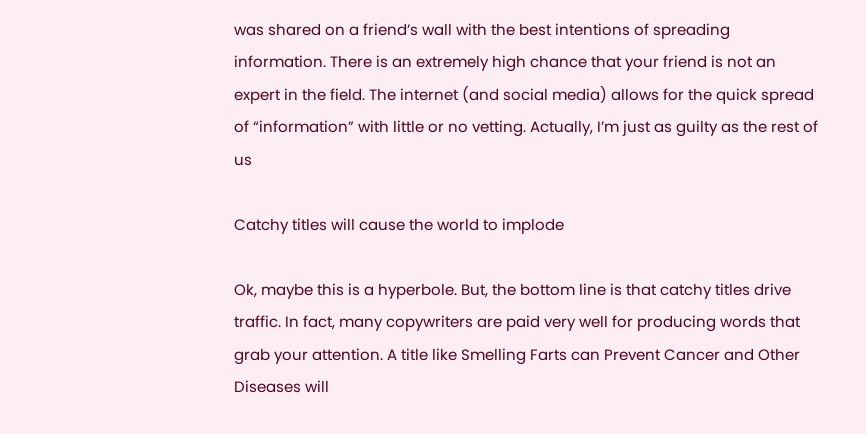was shared on a friend’s wall with the best intentions of spreading information. There is an extremely high chance that your friend is not an expert in the field. The internet (and social media) allows for the quick spread of “information” with little or no vetting. Actually, I’m just as guilty as the rest of us

Catchy titles will cause the world to implode

Ok, maybe this is a hyperbole. But, the bottom line is that catchy titles drive traffic. In fact, many copywriters are paid very well for producing words that grab your attention. A title like Smelling Farts can Prevent Cancer and Other Diseases will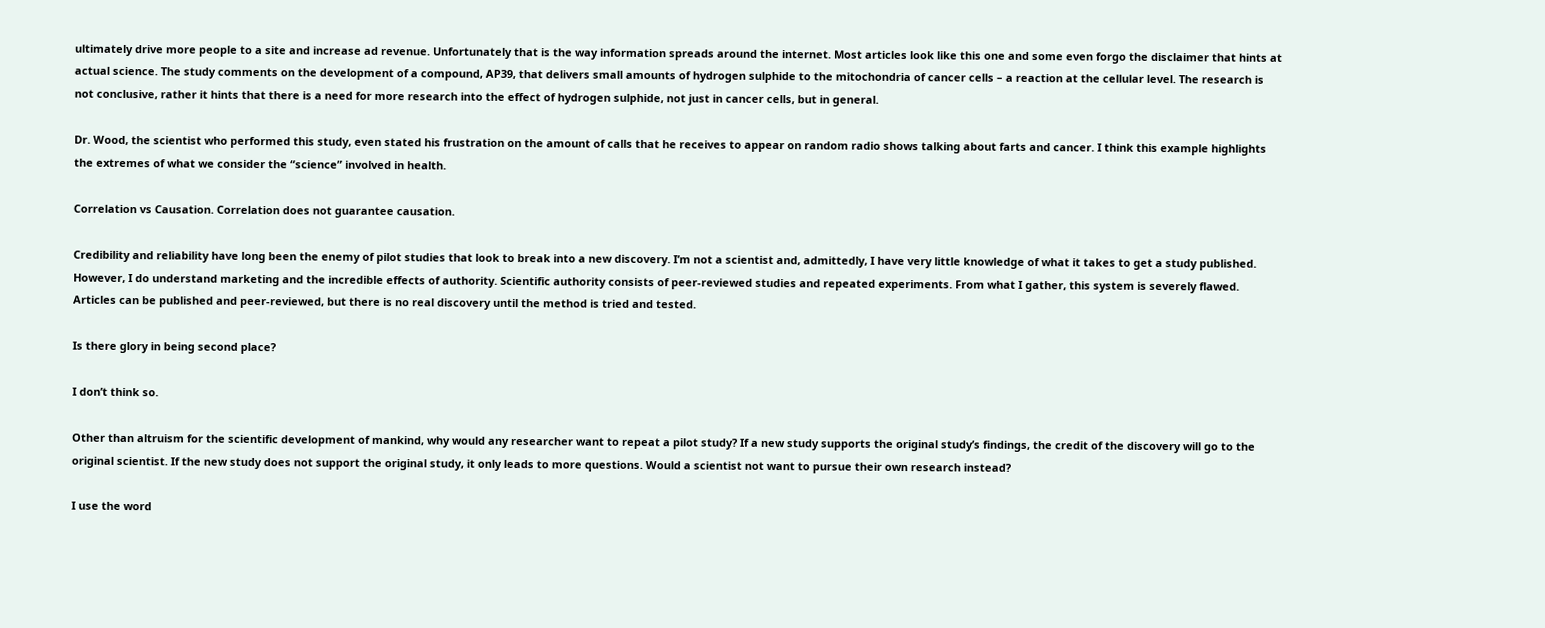ultimately drive more people to a site and increase ad revenue. Unfortunately that is the way information spreads around the internet. Most articles look like this one and some even forgo the disclaimer that hints at actual science. The study comments on the development of a compound, AP39, that delivers small amounts of hydrogen sulphide to the mitochondria of cancer cells – a reaction at the cellular level. The research is not conclusive, rather it hints that there is a need for more research into the effect of hydrogen sulphide, not just in cancer cells, but in general.

Dr. Wood, the scientist who performed this study, even stated his frustration on the amount of calls that he receives to appear on random radio shows talking about farts and cancer. I think this example highlights the extremes of what we consider the “science” involved in health.

Correlation vs Causation. Correlation does not guarantee causation.

Credibility and reliability have long been the enemy of pilot studies that look to break into a new discovery. I’m not a scientist and, admittedly, I have very little knowledge of what it takes to get a study published. However, I do understand marketing and the incredible effects of authority. Scientific authority consists of peer-reviewed studies and repeated experiments. From what I gather, this system is severely flawed. Articles can be published and peer-reviewed, but there is no real discovery until the method is tried and tested.

Is there glory in being second place?

I don’t think so.

Other than altruism for the scientific development of mankind, why would any researcher want to repeat a pilot study? If a new study supports the original study’s findings, the credit of the discovery will go to the original scientist. If the new study does not support the original study, it only leads to more questions. Would a scientist not want to pursue their own research instead?

I use the word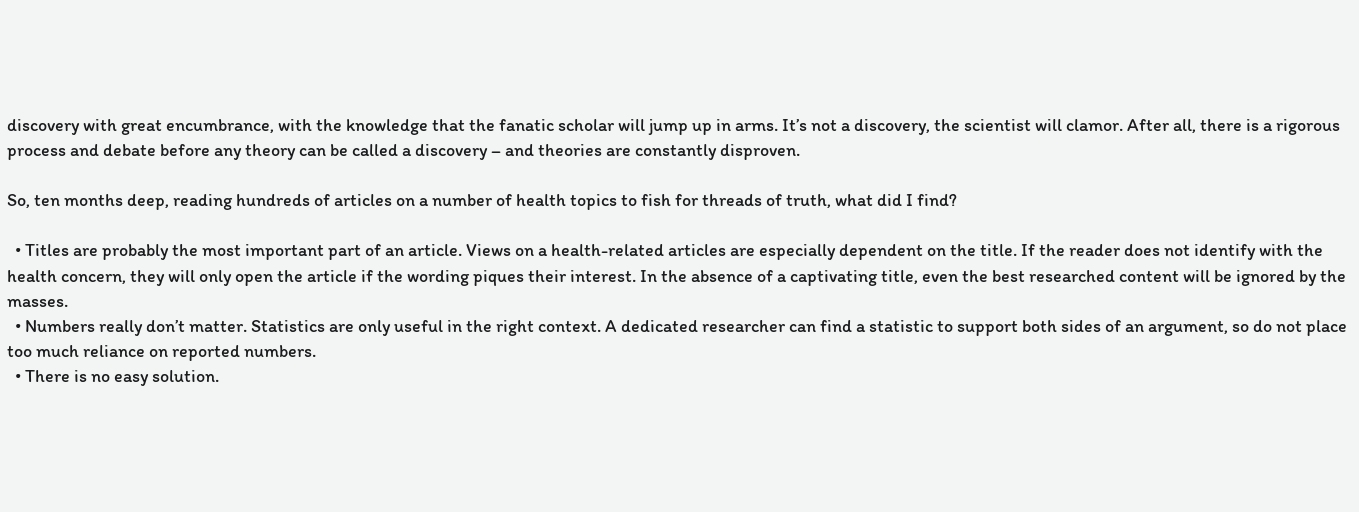discovery with great encumbrance, with the knowledge that the fanatic scholar will jump up in arms. It’s not a discovery, the scientist will clamor. After all, there is a rigorous process and debate before any theory can be called a discovery – and theories are constantly disproven.

So, ten months deep, reading hundreds of articles on a number of health topics to fish for threads of truth, what did I find?

  • Titles are probably the most important part of an article. Views on a health-related articles are especially dependent on the title. If the reader does not identify with the health concern, they will only open the article if the wording piques their interest. In the absence of a captivating title, even the best researched content will be ignored by the masses.
  • Numbers really don’t matter. Statistics are only useful in the right context. A dedicated researcher can find a statistic to support both sides of an argument, so do not place too much reliance on reported numbers.
  • There is no easy solution.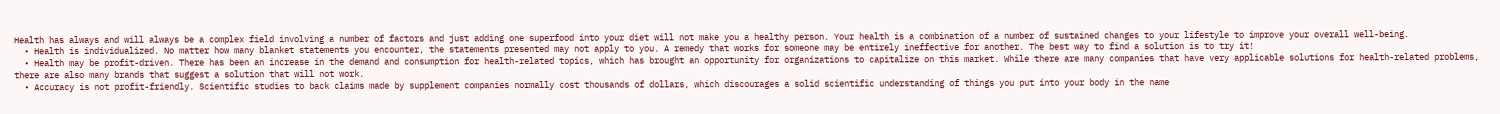Health has always and will always be a complex field involving a number of factors and just adding one superfood into your diet will not make you a healthy person. Your health is a combination of a number of sustained changes to your lifestyle to improve your overall well-being.
  • Health is individualized. No matter how many blanket statements you encounter, the statements presented may not apply to you. A remedy that works for someone may be entirely ineffective for another. The best way to find a solution is to try it!
  • Health may be profit-driven. There has been an increase in the demand and consumption for health-related topics, which has brought an opportunity for organizations to capitalize on this market. While there are many companies that have very applicable solutions for health-related problems, there are also many brands that suggest a solution that will not work.
  • Accuracy is not profit-friendly. Scientific studies to back claims made by supplement companies normally cost thousands of dollars, which discourages a solid scientific understanding of things you put into your body in the name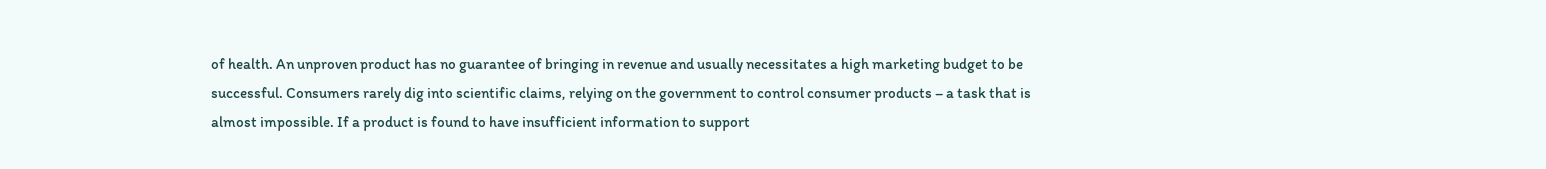of health. An unproven product has no guarantee of bringing in revenue and usually necessitates a high marketing budget to be successful. Consumers rarely dig into scientific claims, relying on the government to control consumer products – a task that is almost impossible. If a product is found to have insufficient information to support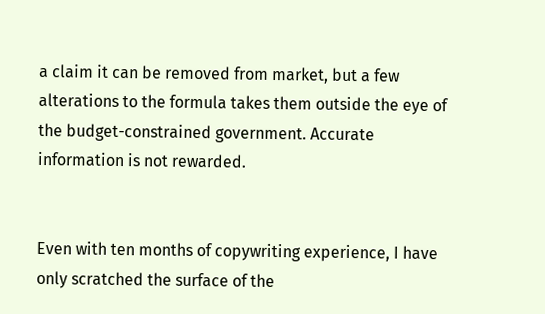a claim it can be removed from market, but a few alterations to the formula takes them outside the eye of the budget-constrained government. Accurate information is not rewarded.


Even with ten months of copywriting experience, I have only scratched the surface of the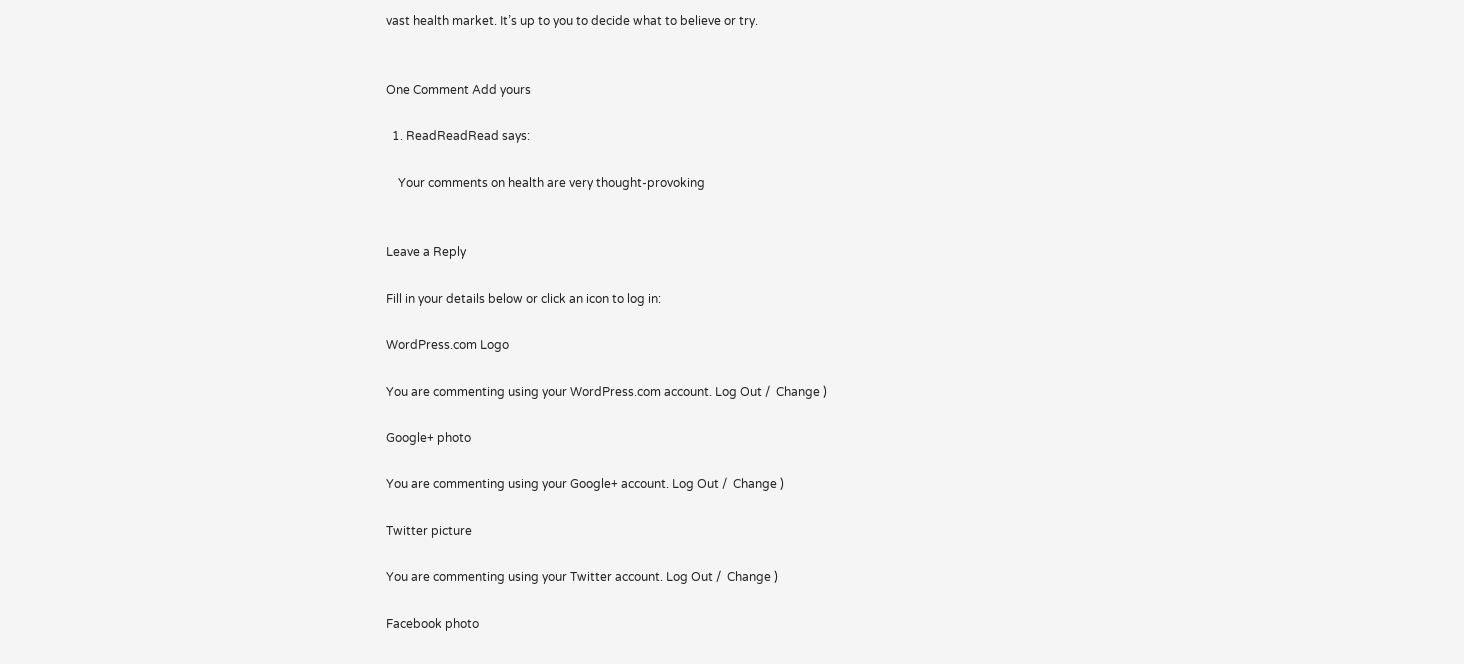vast health market. It’s up to you to decide what to believe or try.


One Comment Add yours

  1. ReadReadRead says:

    Your comments on health are very thought-provoking


Leave a Reply

Fill in your details below or click an icon to log in:

WordPress.com Logo

You are commenting using your WordPress.com account. Log Out /  Change )

Google+ photo

You are commenting using your Google+ account. Log Out /  Change )

Twitter picture

You are commenting using your Twitter account. Log Out /  Change )

Facebook photo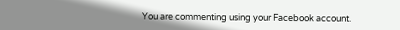You are commenting using your Facebook account.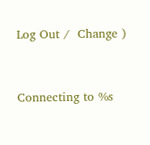Log Out /  Change )


Connecting to %s